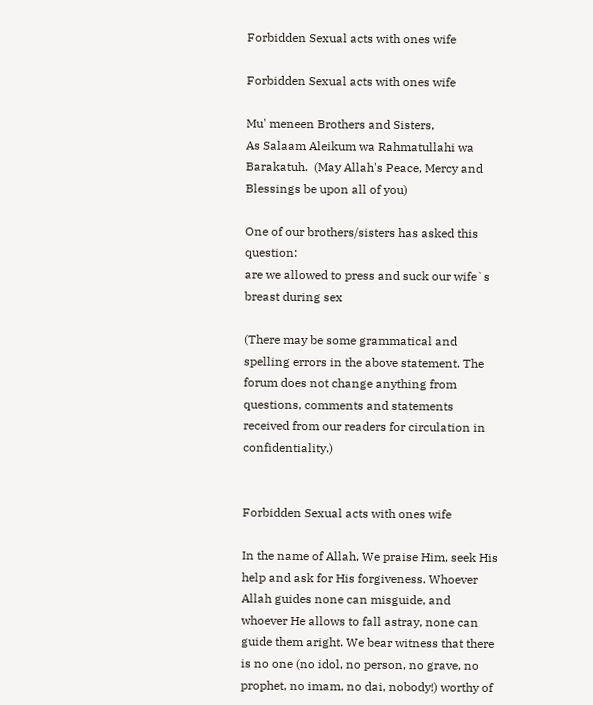Forbidden Sexual acts with ones wife

Forbidden Sexual acts with ones wife

Mu' meneen Brothers and Sisters,
As Salaam Aleikum wa Rahmatullahi wa Barakatuh.  (May Allah's Peace, Mercy and Blessings be upon all of you)

One of our brothers/sisters has asked this question:
are we allowed to press and suck our wife`s breast during sex

(There may be some grammatical and spelling errors in the above statement. The forum does not change anything from questions, comments and statements received from our readers for circulation in confidentiality.)


Forbidden Sexual acts with ones wife

In the name of Allah, We praise Him, seek His help and ask for His forgiveness. Whoever Allah guides none can misguide, and whoever He allows to fall astray, none can guide them aright. We bear witness that there is no one (no idol, no person, no grave, no prophet, no imam, no dai, nobody!) worthy of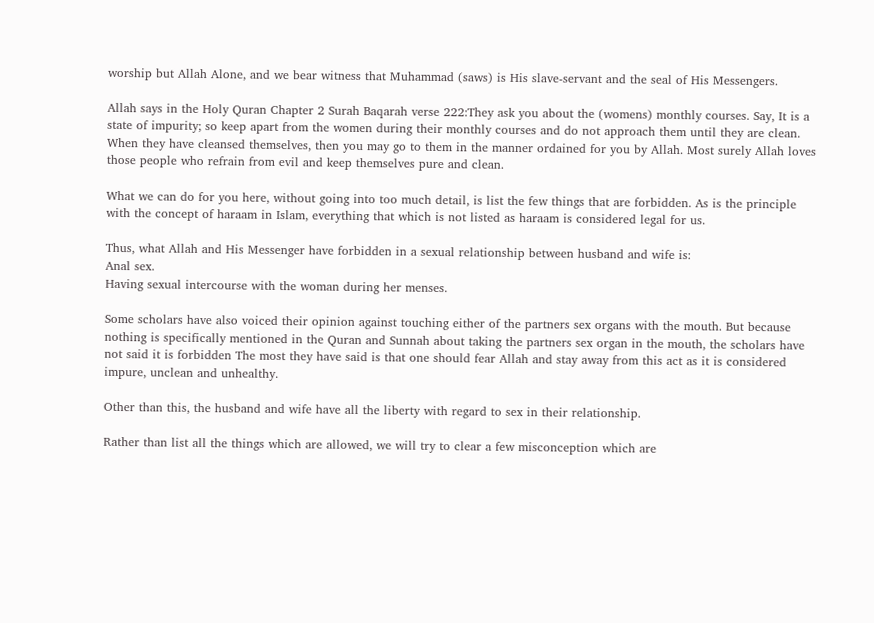worship but Allah Alone, and we bear witness that Muhammad (saws) is His slave-servant and the seal of His Messengers.

Allah says in the Holy Quran Chapter 2 Surah Baqarah verse 222:They ask you about the (womens) monthly courses. Say, It is a state of impurity; so keep apart from the women during their monthly courses and do not approach them until they are clean. When they have cleansed themselves, then you may go to them in the manner ordained for you by Allah. Most surely Allah loves those people who refrain from evil and keep themselves pure and clean.

What we can do for you here, without going into too much detail, is list the few things that are forbidden. As is the principle with the concept of haraam in Islam, everything that which is not listed as haraam is considered legal for us.

Thus, what Allah and His Messenger have forbidden in a sexual relationship between husband and wife is:
Anal sex.
Having sexual intercourse with the woman during her menses.

Some scholars have also voiced their opinion against touching either of the partners sex organs with the mouth. But because nothing is specifically mentioned in the Quran and Sunnah about taking the partners sex organ in the mouth, the scholars have not said it is forbidden The most they have said is that one should fear Allah and stay away from this act as it is considered impure, unclean and unhealthy.

Other than this, the husband and wife have all the liberty with regard to sex in their relationship.

Rather than list all the things which are allowed, we will try to clear a few misconception which are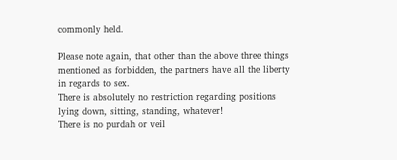commonly held.

Please note again, that other than the above three things mentioned as forbidden, the partners have all the liberty in regards to sex.
There is absolutely no restriction regarding positions lying down, sitting, standing, whatever!
There is no purdah or veil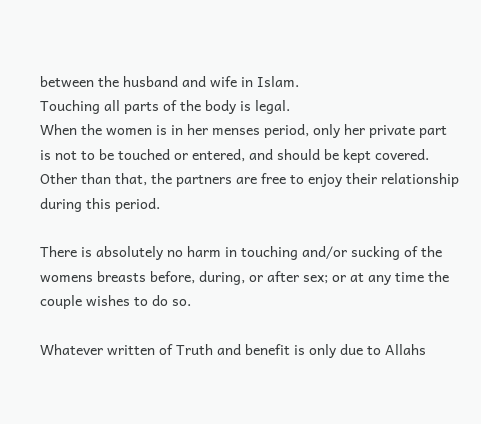between the husband and wife in Islam.
Touching all parts of the body is legal.
When the women is in her menses period, only her private part is not to be touched or entered, and should be kept covered. Other than that, the partners are free to enjoy their relationship during this period.

There is absolutely no harm in touching and/or sucking of the womens breasts before, during, or after sex; or at any time the couple wishes to do so.

Whatever written of Truth and benefit is only due to Allahs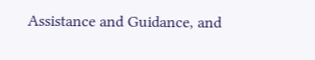Assistance and Guidance, and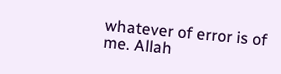whatever of error is of me. Allah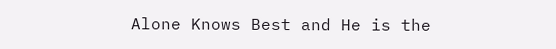Alone Knows Best and He is the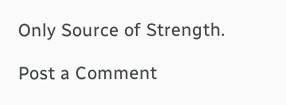Only Source of Strength.

Post a Comment